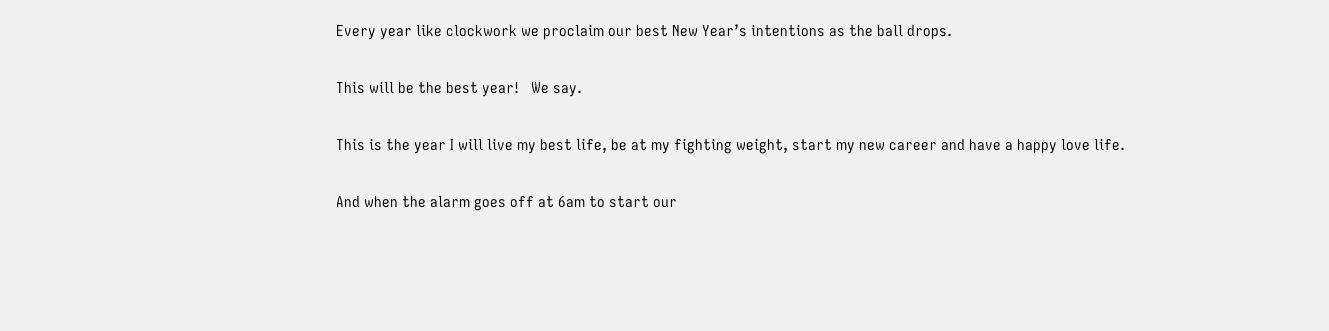Every year like clockwork we proclaim our best New Year’s intentions as the ball drops.

This will be the best year!   We say.

This is the year I will live my best life, be at my fighting weight, start my new career and have a happy love life.

And when the alarm goes off at 6am to start our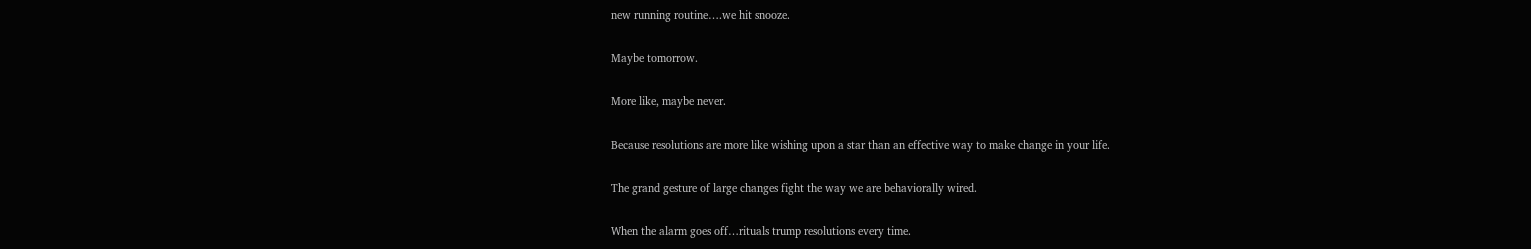new running routine….we hit snooze.

Maybe tomorrow.

More like, maybe never.

Because resolutions are more like wishing upon a star than an effective way to make change in your life.

The grand gesture of large changes fight the way we are behaviorally wired.

When the alarm goes off…rituals trump resolutions every time.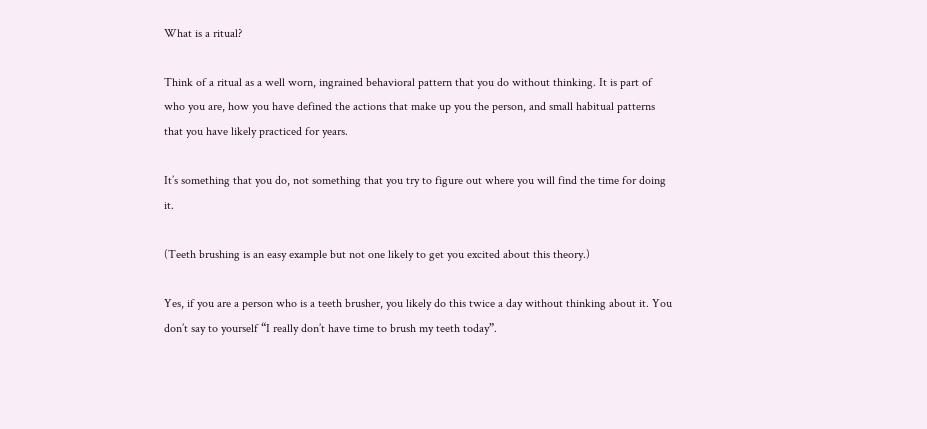What is a ritual?

Think of a ritual as a well worn, ingrained behavioral pattern that you do without thinking. It is part of who you are, how you have defined the actions that make up you the person, and small habitual patterns that you have likely practiced for years.

It’s something that you do, not something that you try to figure out where you will find the time for doing it.

(Teeth brushing is an easy example but not one likely to get you excited about this theory.)

Yes, if you are a person who is a teeth brusher, you likely do this twice a day without thinking about it. You don’t say to yourself “I really don’t have time to brush my teeth today”.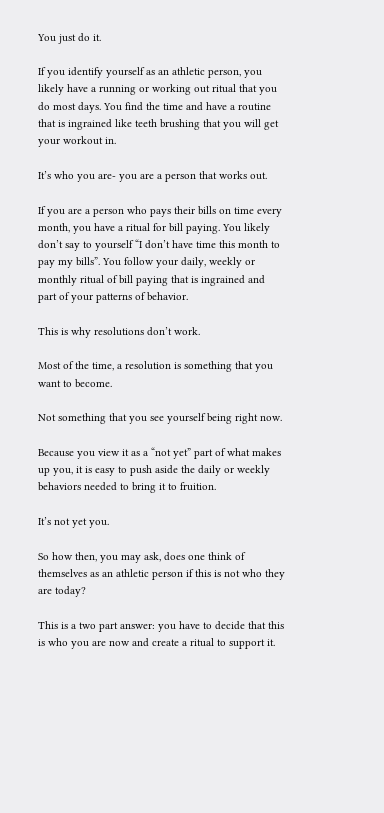You just do it.

If you identify yourself as an athletic person, you likely have a running or working out ritual that you do most days. You find the time and have a routine that is ingrained like teeth brushing that you will get your workout in.

It’s who you are- you are a person that works out.

If you are a person who pays their bills on time every month, you have a ritual for bill paying. You likely don’t say to yourself “I don’t have time this month to pay my bills”. You follow your daily, weekly or monthly ritual of bill paying that is ingrained and part of your patterns of behavior.

This is why resolutions don’t work.

Most of the time, a resolution is something that you want to become.

Not something that you see yourself being right now.

Because you view it as a “not yet” part of what makes up you, it is easy to push aside the daily or weekly behaviors needed to bring it to fruition.

It’s not yet you.

So how then, you may ask, does one think of themselves as an athletic person if this is not who they are today?

This is a two part answer: you have to decide that this is who you are now and create a ritual to support it.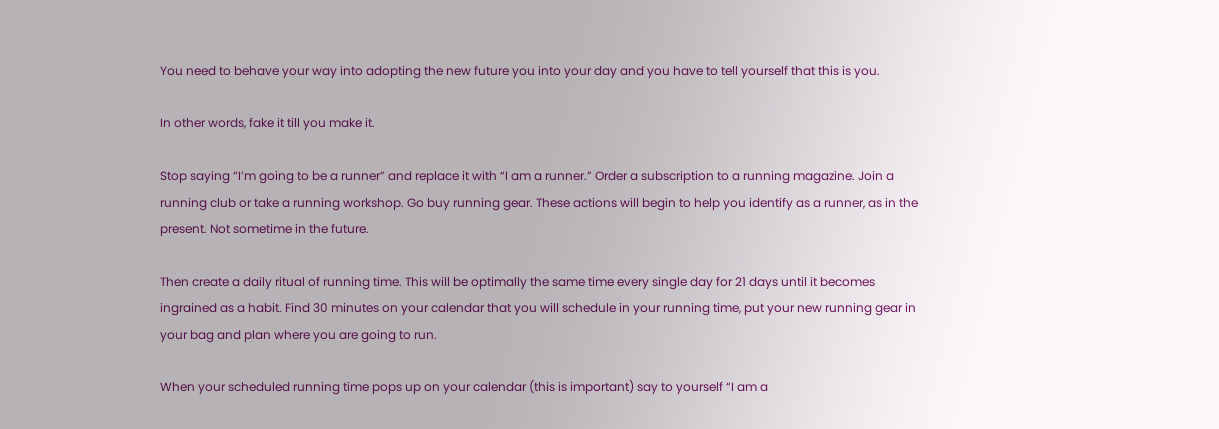You need to behave your way into adopting the new future you into your day and you have to tell yourself that this is you.

In other words, fake it till you make it.

Stop saying “I’m going to be a runner” and replace it with “I am a runner.” Order a subscription to a running magazine. Join a running club or take a running workshop. Go buy running gear. These actions will begin to help you identify as a runner, as in the present. Not sometime in the future.

Then create a daily ritual of running time. This will be optimally the same time every single day for 21 days until it becomes ingrained as a habit. Find 30 minutes on your calendar that you will schedule in your running time, put your new running gear in your bag and plan where you are going to run.

When your scheduled running time pops up on your calendar (this is important) say to yourself “I am a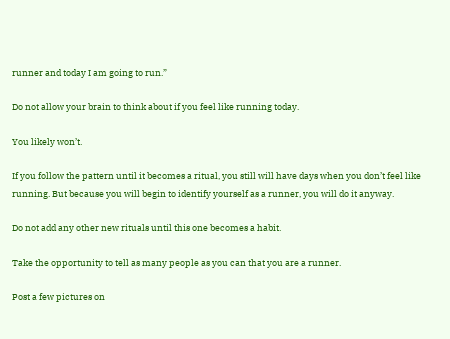runner and today I am going to run.”

Do not allow your brain to think about if you feel like running today.

You likely won’t.

If you follow the pattern until it becomes a ritual, you still will have days when you don’t feel like running. But because you will begin to identify yourself as a runner, you will do it anyway.

Do not add any other new rituals until this one becomes a habit.

Take the opportunity to tell as many people as you can that you are a runner.

Post a few pictures on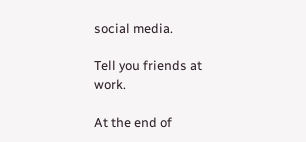social media.

Tell you friends at work.

At the end of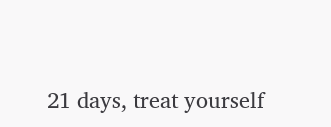21 days, treat yourself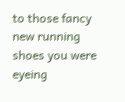to those fancy new running shoes you were eyeing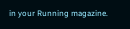in your Running magazine.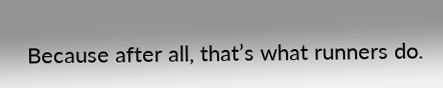Because after all, that’s what runners do.